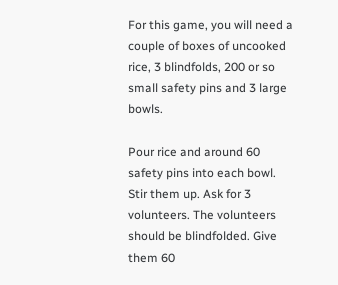For this game, you will need a couple of boxes of uncooked rice, 3 blindfolds, 200 or so small safety pins and 3 large bowls.

Pour rice and around 60 safety pins into each bowl. Stir them up. Ask for 3 volunteers. The volunteers should be blindfolded. Give them 60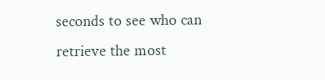seconds to see who can retrieve the most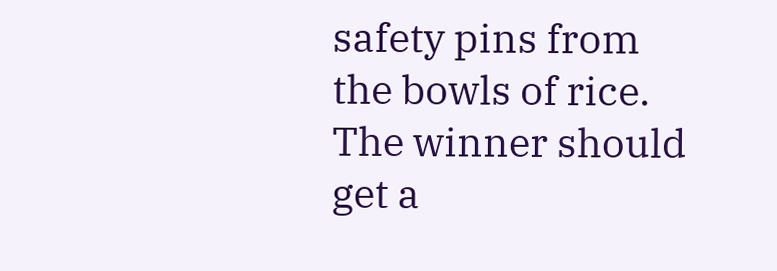safety pins from the bowls of rice. The winner should get a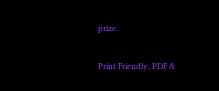prize.

Print Friendly, PDF &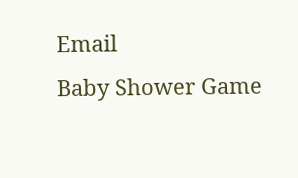Email
Baby Shower Game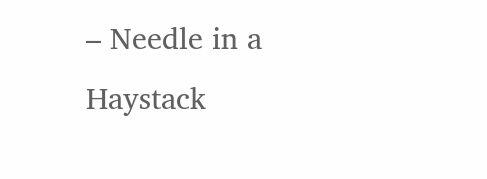– Needle in a Haystack